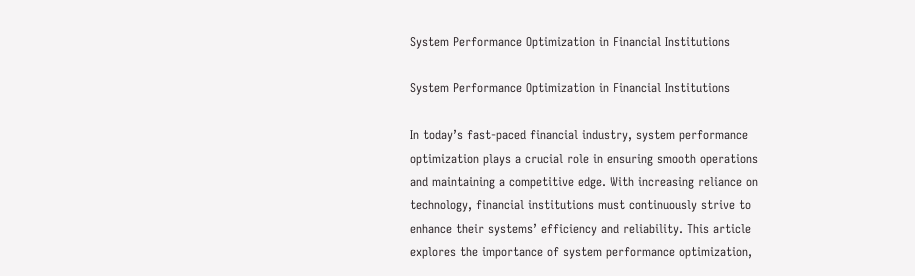System Performance Optimization in Financial Institutions

System Performance Optimization in Financial Institutions

In today’s fast-paced financial industry, system performance optimization plays a crucial role in ensuring smooth operations and maintaining a competitive edge. With increasing reliance on technology, financial institutions must continuously strive to enhance their systems’ efficiency and reliability. This article explores the importance of system performance optimization,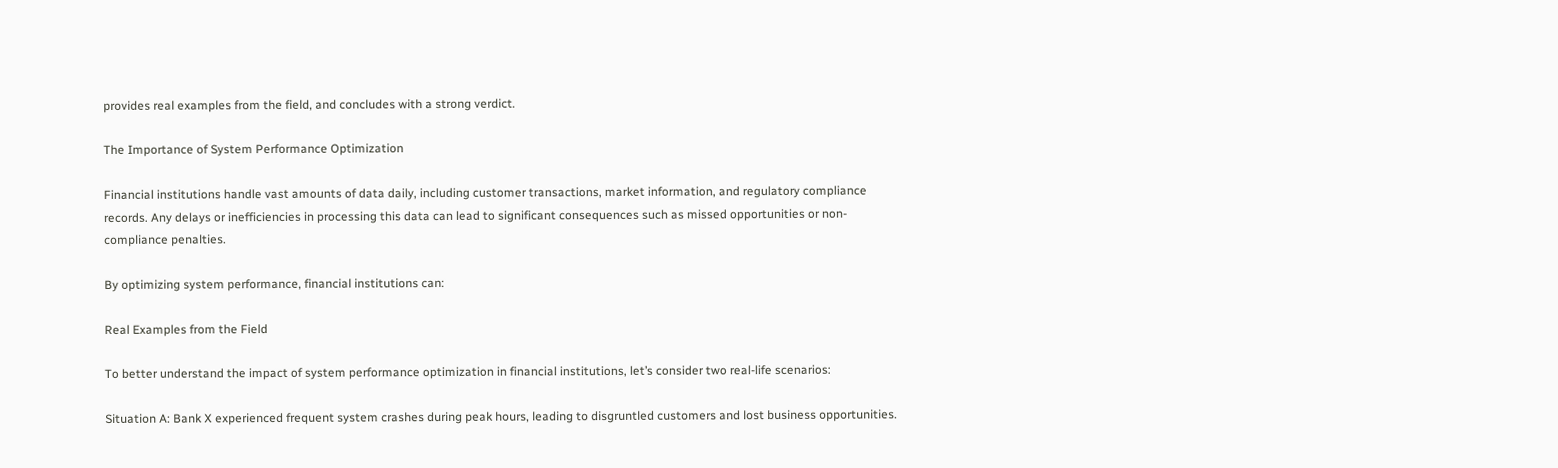provides real examples from the field, and concludes with a strong verdict.

The Importance of System Performance Optimization

Financial institutions handle vast amounts of data daily, including customer transactions, market information, and regulatory compliance records. Any delays or inefficiencies in processing this data can lead to significant consequences such as missed opportunities or non-compliance penalties.

By optimizing system performance, financial institutions can:

Real Examples from the Field

To better understand the impact of system performance optimization in financial institutions, let’s consider two real-life scenarios:

Situation A: Bank X experienced frequent system crashes during peak hours, leading to disgruntled customers and lost business opportunities.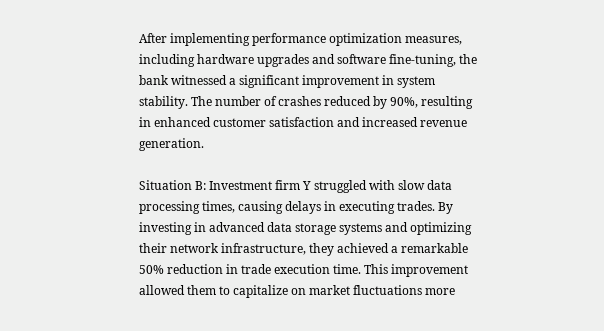After implementing performance optimization measures, including hardware upgrades and software fine-tuning, the bank witnessed a significant improvement in system stability. The number of crashes reduced by 90%, resulting in enhanced customer satisfaction and increased revenue generation.

Situation B: Investment firm Y struggled with slow data processing times, causing delays in executing trades. By investing in advanced data storage systems and optimizing their network infrastructure, they achieved a remarkable 50% reduction in trade execution time. This improvement allowed them to capitalize on market fluctuations more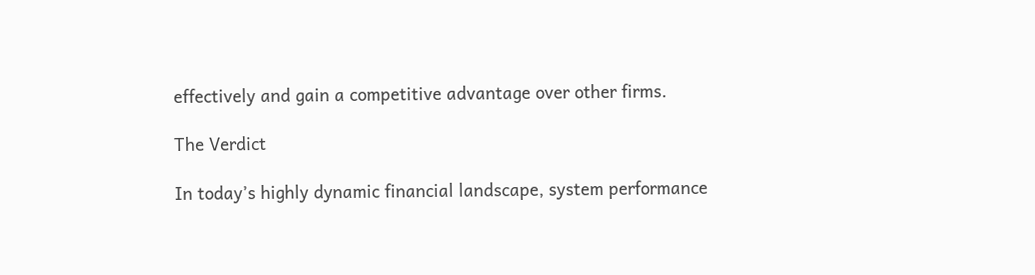effectively and gain a competitive advantage over other firms.

The Verdict

In today’s highly dynamic financial landscape, system performance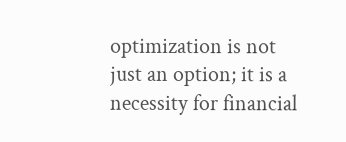optimization is not just an option; it is a necessity for financial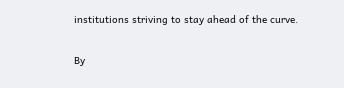institutions striving to stay ahead of the curve.

By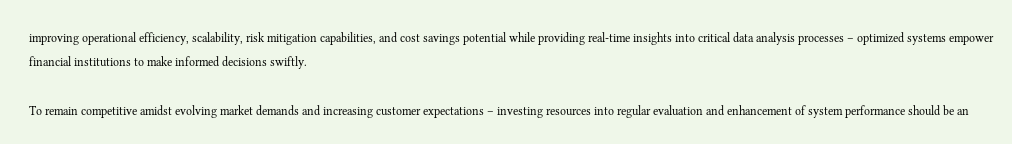improving operational efficiency, scalability, risk mitigation capabilities, and cost savings potential while providing real-time insights into critical data analysis processes – optimized systems empower financial institutions to make informed decisions swiftly.

To remain competitive amidst evolving market demands and increasing customer expectations – investing resources into regular evaluation and enhancement of system performance should be an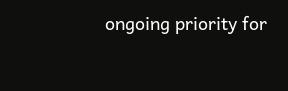ongoing priority for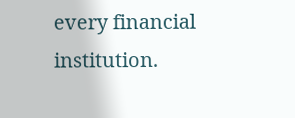every financial institution.